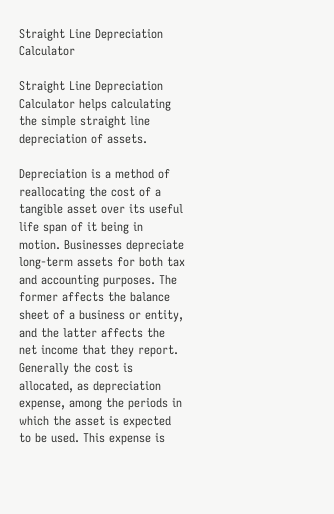Straight Line Depreciation Calculator

Straight Line Depreciation Calculator helps calculating the simple straight line depreciation of assets.

Depreciation is a method of reallocating the cost of a tangible asset over its useful life span of it being in motion. Businesses depreciate long-term assets for both tax and accounting purposes. The former affects the balance sheet of a business or entity, and the latter affects the net income that they report. Generally the cost is allocated, as depreciation expense, among the periods in which the asset is expected to be used. This expense is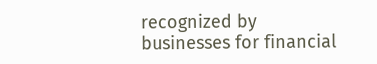recognized by businesses for financial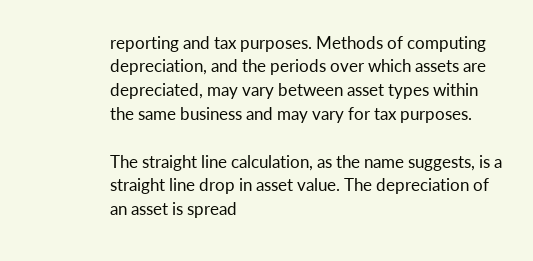reporting and tax purposes. Methods of computing depreciation, and the periods over which assets are depreciated, may vary between asset types within the same business and may vary for tax purposes.

The straight line calculation, as the name suggests, is a straight line drop in asset value. The depreciation of an asset is spread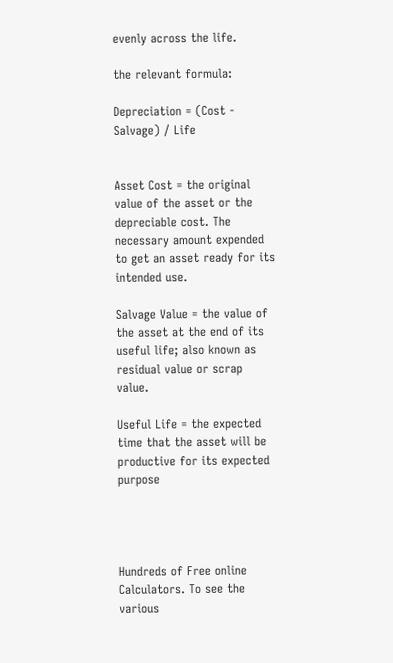evenly across the life.

the relevant formula:

Depreciation = (Cost - Salvage) / Life


Asset Cost = the original value of the asset or the depreciable cost. The necessary amount expended to get an asset ready for its intended use.

Salvage Value = the value of the asset at the end of its useful life; also known as residual value or scrap value.

Useful Life = the expected time that the asset will be productive for its expected purpose




Hundreds of Free online Calculators. To see the various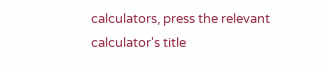calculators, press the relevant calculator's title